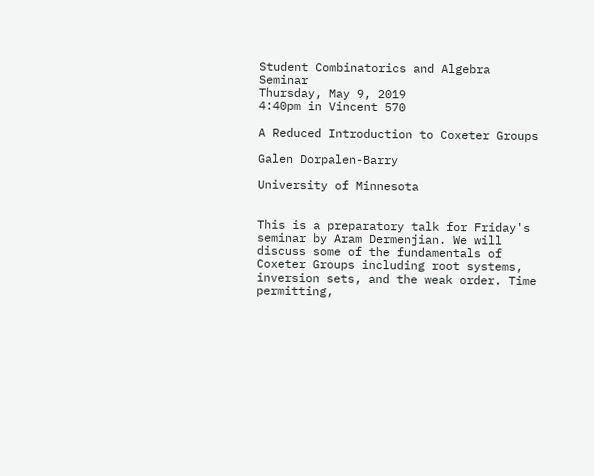Student Combinatorics and Algebra Seminar
Thursday, May 9, 2019
4:40pm in Vincent 570

A Reduced Introduction to Coxeter Groups

Galen Dorpalen-Barry

University of Minnesota


This is a preparatory talk for Friday's seminar by Aram Dermenjian. We will discuss some of the fundamentals of Coxeter Groups including root systems, inversion sets, and the weak order. Time permitting,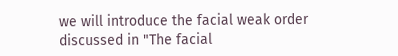we will introduce the facial weak order discussed in "The facial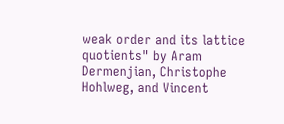weak order and its lattice quotients" by Aram Dermenjian, Christophe Hohlweg, and Vincent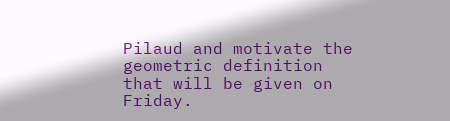Pilaud and motivate the geometric definition that will be given on Friday.